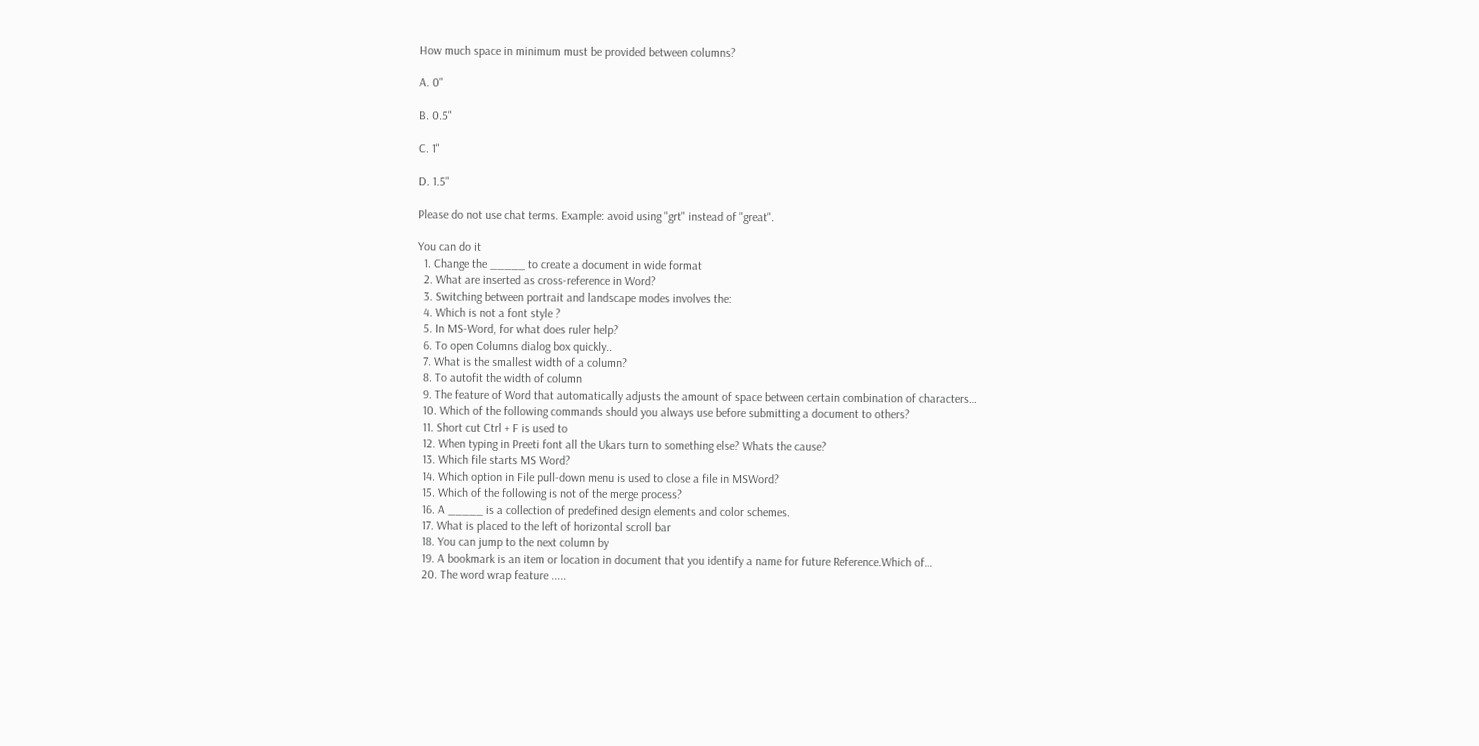How much space in minimum must be provided between columns?

A. 0"

B. 0.5"

C. 1"

D. 1.5"

Please do not use chat terms. Example: avoid using "grt" instead of "great".

You can do it
  1. Change the _____ to create a document in wide format
  2. What are inserted as cross-reference in Word?
  3. Switching between portrait and landscape modes involves the:
  4. Which is not a font style ?
  5. In MS-Word, for what does ruler help?
  6. To open Columns dialog box quickly..
  7. What is the smallest width of a column?
  8. To autofit the width of column
  9. The feature of Word that automatically adjusts the amount of space between certain combination of characters…
  10. Which of the following commands should you always use before submitting a document to others?
  11. Short cut Ctrl + F is used to
  12. When typing in Preeti font all the Ukars turn to something else? Whats the cause?
  13. Which file starts MS Word?
  14. Which option in File pull-down menu is used to close a file in MSWord?
  15. Which of the following is not of the merge process?
  16. A _____ is a collection of predefined design elements and color schemes.
  17. What is placed to the left of horizontal scroll bar
  18. You can jump to the next column by
  19. A bookmark is an item or location in document that you identify a name for future Reference.Which of…
  20. The word wrap feature .....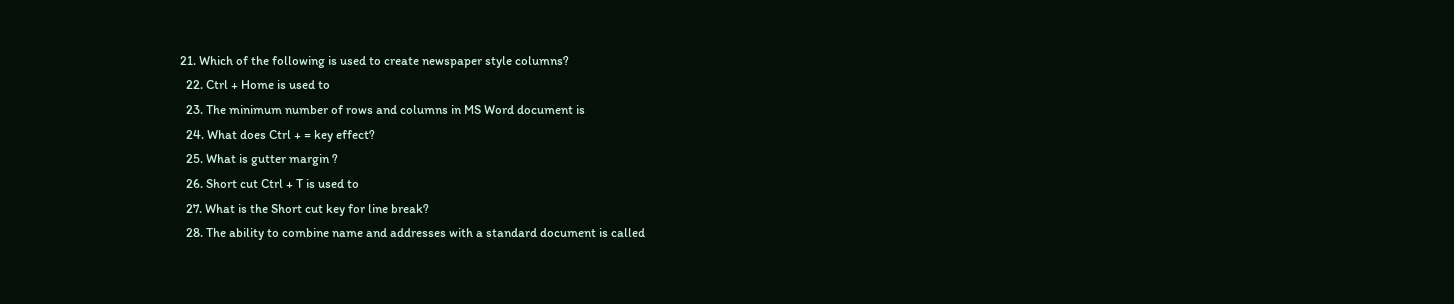21. Which of the following is used to create newspaper style columns?
  22. Ctrl + Home is used to
  23. The minimum number of rows and columns in MS Word document is
  24. What does Ctrl + = key effect?
  25. What is gutter margin ?
  26. Short cut Ctrl + T is used to
  27. What is the Short cut key for line break?
  28. The ability to combine name and addresses with a standard document is called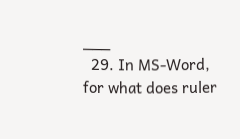___
  29. In MS-Word, for what does ruler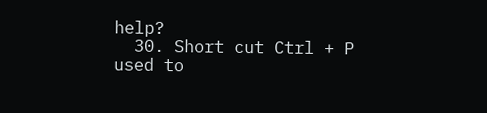help?
  30. Short cut Ctrl + P used to